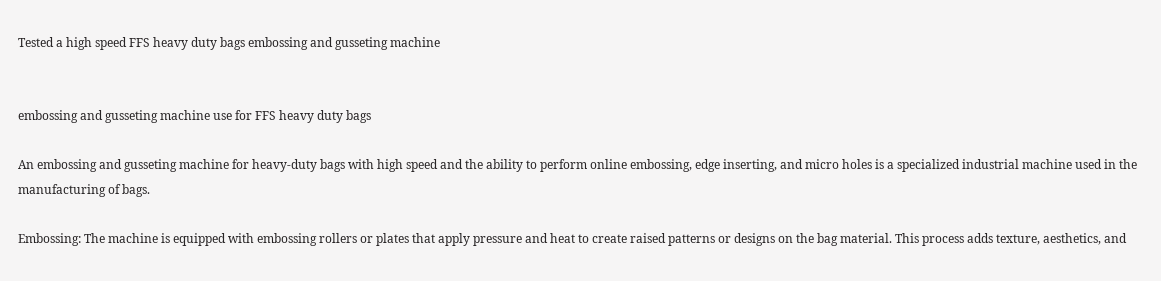Tested a high speed FFS heavy duty bags embossing and gusseting machine


embossing and gusseting machine use for FFS heavy duty bags

An embossing and gusseting machine for heavy-duty bags with high speed and the ability to perform online embossing, edge inserting, and micro holes is a specialized industrial machine used in the manufacturing of bags.

Embossing: The machine is equipped with embossing rollers or plates that apply pressure and heat to create raised patterns or designs on the bag material. This process adds texture, aesthetics, and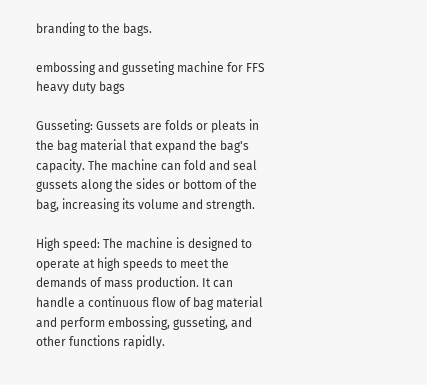branding to the bags.

embossing and gusseting machine for FFS heavy duty bags

Gusseting: Gussets are folds or pleats in the bag material that expand the bag's capacity. The machine can fold and seal gussets along the sides or bottom of the bag, increasing its volume and strength.

High speed: The machine is designed to operate at high speeds to meet the demands of mass production. It can handle a continuous flow of bag material and perform embossing, gusseting, and other functions rapidly.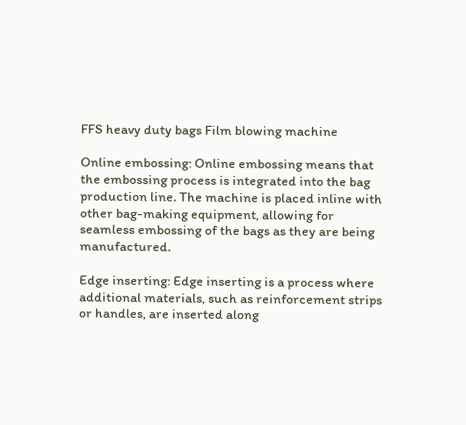FFS heavy duty bags Film blowing machine

Online embossing: Online embossing means that the embossing process is integrated into the bag production line. The machine is placed inline with other bag-making equipment, allowing for seamless embossing of the bags as they are being manufactured.

Edge inserting: Edge inserting is a process where additional materials, such as reinforcement strips or handles, are inserted along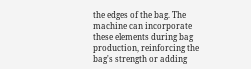the edges of the bag. The machine can incorporate these elements during bag production, reinforcing the bag's strength or adding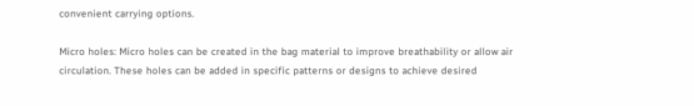convenient carrying options.

Micro holes: Micro holes can be created in the bag material to improve breathability or allow air circulation. These holes can be added in specific patterns or designs to achieve desired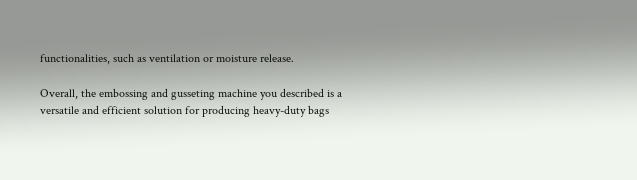functionalities, such as ventilation or moisture release.

Overall, the embossing and gusseting machine you described is a versatile and efficient solution for producing heavy-duty bags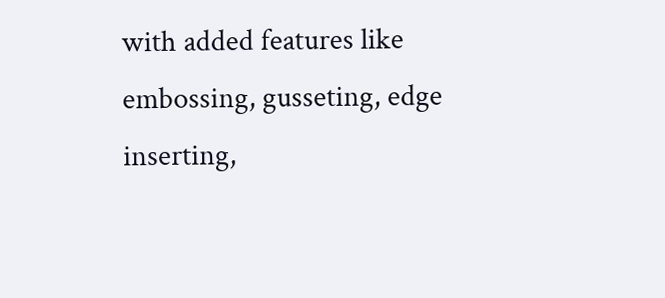with added features like embossing, gusseting, edge inserting,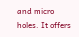and micro holes. It offers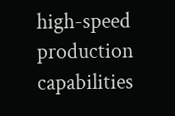high-speed production capabilities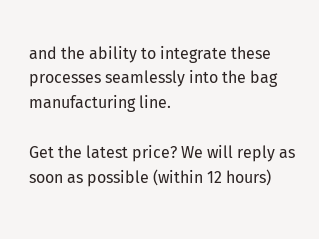and the ability to integrate these processes seamlessly into the bag manufacturing line.

Get the latest price? We will reply as soon as possible (within 12 hours)